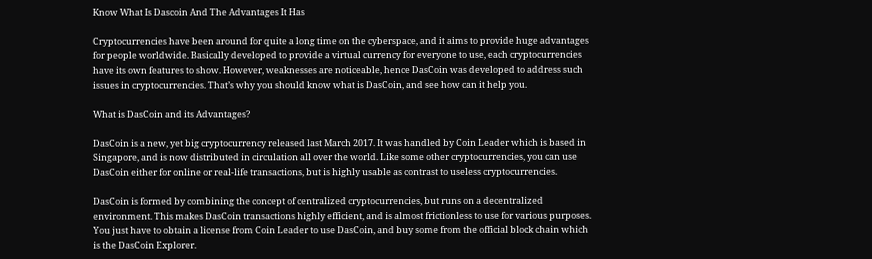Know What Is Dascoin And The Advantages It Has

Cryptocurrencies have been around for quite a long time on the cyberspace, and it aims to provide huge advantages for people worldwide. Basically developed to provide a virtual currency for everyone to use, each cryptocurrencies have its own features to show. However, weaknesses are noticeable, hence DasCoin was developed to address such issues in cryptocurrencies. That’s why you should know what is DasCoin, and see how can it help you.

What is DasCoin and its Advantages?

DasCoin is a new, yet big cryptocurrency released last March 2017. It was handled by Coin Leader which is based in Singapore, and is now distributed in circulation all over the world. Like some other cryptocurrencies, you can use DasCoin either for online or real-life transactions, but is highly usable as contrast to useless cryptocurrencies.

DasCoin is formed by combining the concept of centralized cryptocurrencies, but runs on a decentralized environment. This makes DasCoin transactions highly efficient, and is almost frictionless to use for various purposes. You just have to obtain a license from Coin Leader to use DasCoin, and buy some from the official block chain which is the DasCoin Explorer.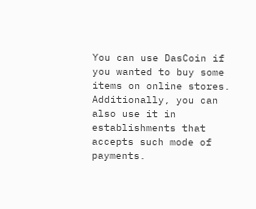You can use DasCoin if you wanted to buy some items on online stores. Additionally, you can also use it in establishments that accepts such mode of payments.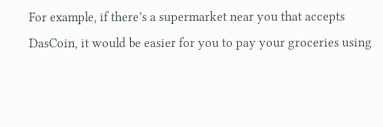For example, if there’s a supermarket near you that accepts DasCoin, it would be easier for you to pay your groceries using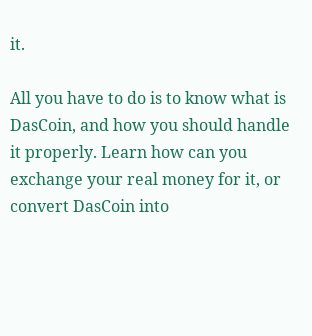it.

All you have to do is to know what is DasCoin, and how you should handle it properly. Learn how can you exchange your real money for it, or convert DasCoin into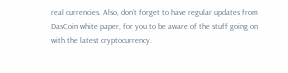real currencies. Also, don’t forget to have regular updates from DasCoin white paper, for you to be aware of the stuff going on with the latest cryptocurrency.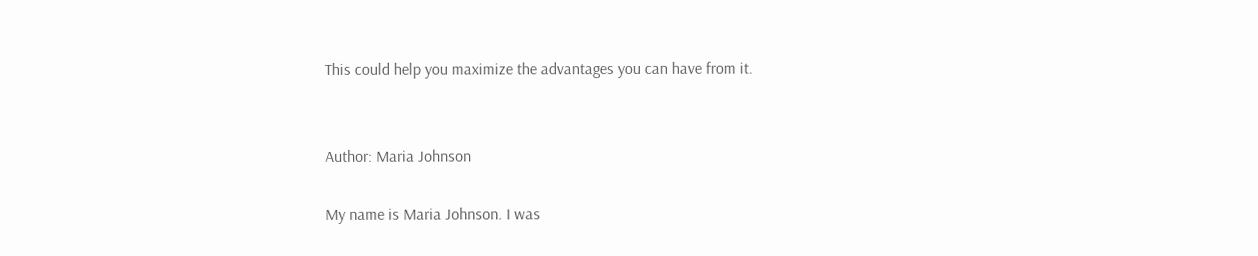This could help you maximize the advantages you can have from it.


Author: Maria Johnson

My name is Maria Johnson. I was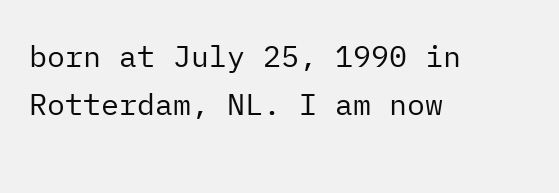born at July 25, 1990 in Rotterdam, NL. I am now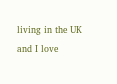living in the UK and I love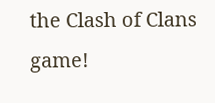the Clash of Clans game!